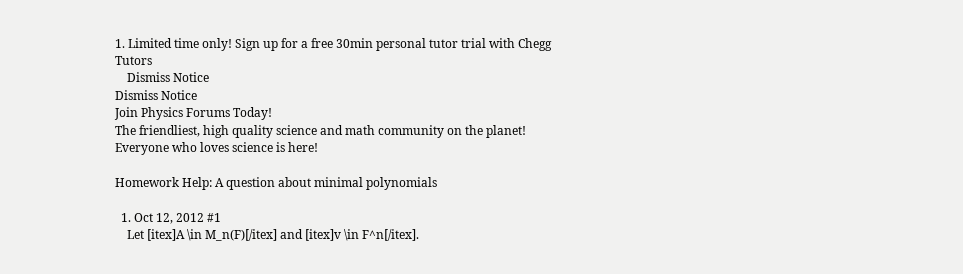1. Limited time only! Sign up for a free 30min personal tutor trial with Chegg Tutors
    Dismiss Notice
Dismiss Notice
Join Physics Forums Today!
The friendliest, high quality science and math community on the planet! Everyone who loves science is here!

Homework Help: A question about minimal polynomials

  1. Oct 12, 2012 #1
    Let [itex]A \in M_n(F)[/itex] and [itex]v \in F^n[/itex].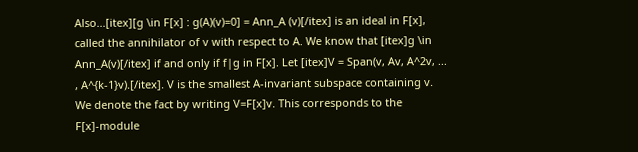Also...[itex][g \in F[x] : g(A)(v)=0] = Ann_A (v)[/itex] is an ideal in F[x], called the annihilator of v with respect to A. We know that [itex]g \in Ann_A(v)[/itex] if and only if f|g in F[x]. Let [itex]V = Span(v, Av, A^2v, ... , A^{k-1}v).[/itex]. V is the smallest A-invariant subspace containing v. We denote the fact by writing V=F[x]v. This corresponds to the F[x]-module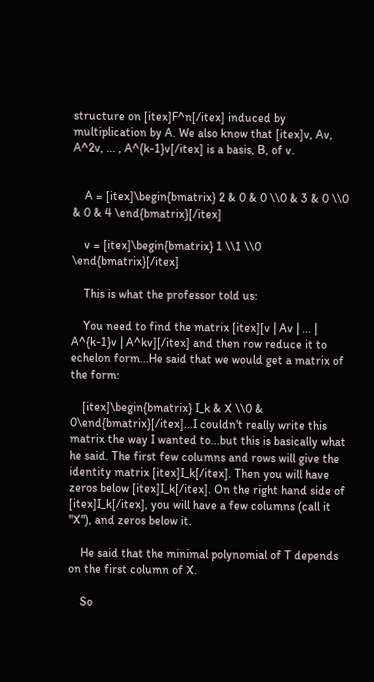structure on [itex]F^n[/itex] induced by multiplication by A. We also know that [itex]v, Av, A^2v, ... , A^{k-1}v[/itex] is a basis, B, of v.


    A = [itex]\begin{bmatrix} 2 & 0 & 0 \\0 & 3 & 0 \\0 & 0 & 4 \end{bmatrix}[/itex]

    v = [itex]\begin{bmatrix} 1 \\1 \\0 \end{bmatrix}[/itex]

    This is what the professor told us:

    You need to find the matrix [itex][v | Av | ... | A^{k-1}v | A^kv][/itex] and then row reduce it to echelon form...He said that we would get a matrix of the form:

    [itex]\begin{bmatrix} I_k & X \\0 & 0\end{bmatrix}[/itex]...I couldn't really write this matrix the way I wanted to...but this is basically what he said. The first few columns and rows will give the identity matrix [itex]I_k[/itex]. Then you will have zeros below [itex]I_k[/itex]. On the right hand side of [itex]I_k[/itex], you will have a few columns (call it "X"), and zeros below it.

    He said that the minimal polynomial of T depends on the first column of X.

    So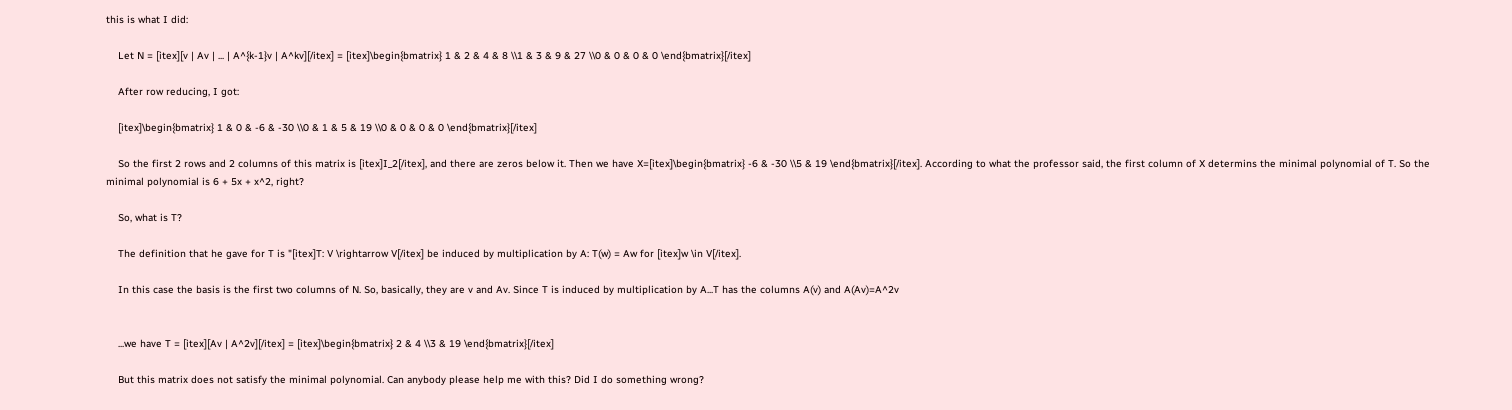this is what I did:

    Let N = [itex][v | Av | ... | A^{k-1}v | A^kv][/itex] = [itex]\begin{bmatrix} 1 & 2 & 4 & 8 \\1 & 3 & 9 & 27 \\0 & 0 & 0 & 0 \end{bmatrix}[/itex]

    After row reducing, I got:

    [itex]\begin{bmatrix} 1 & 0 & -6 & -30 \\0 & 1 & 5 & 19 \\0 & 0 & 0 & 0 \end{bmatrix}[/itex]

    So the first 2 rows and 2 columns of this matrix is [itex]I_2[/itex], and there are zeros below it. Then we have X=[itex]\begin{bmatrix} -6 & -30 \\5 & 19 \end{bmatrix}[/itex]. According to what the professor said, the first column of X determins the minimal polynomial of T. So the minimal polynomial is 6 + 5x + x^2, right?

    So, what is T?

    The definition that he gave for T is "[itex]T: V \rightarrow V[/itex] be induced by multiplication by A: T(w) = Aw for [itex]w \in V[/itex].

    In this case the basis is the first two columns of N. So, basically, they are v and Av. Since T is induced by multiplication by A...T has the columns A(v) and A(Av)=A^2v


    ...we have T = [itex][Av | A^2v][/itex] = [itex]\begin{bmatrix} 2 & 4 \\3 & 19 \end{bmatrix}[/itex]

    But this matrix does not satisfy the minimal polynomial. Can anybody please help me with this? Did I do something wrong?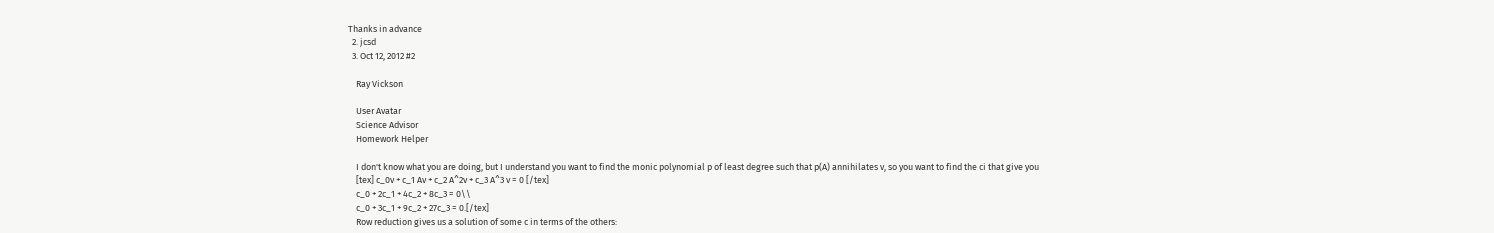Thanks in advance
  2. jcsd
  3. Oct 12, 2012 #2

    Ray Vickson

    User Avatar
    Science Advisor
    Homework Helper

    I don't know what you are doing, but I understand you want to find the monic polynomial p of least degree such that p(A) annihilates v, so you want to find the ci that give you
    [tex] c_0v + c_1 Av + c_2 A^2v + c_3 A^3 v = 0 [/tex]
    c_0 + 2c_1 + 4c_2 + 8c_3 = 0\\
    c_0 + 3c_1 + 9c_2 + 27c_3 = 0.[/tex]
    Row reduction gives us a solution of some c in terms of the others: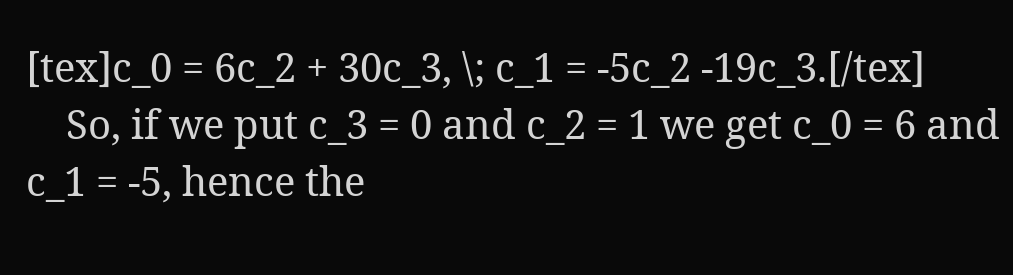[tex]c_0 = 6c_2 + 30c_3, \; c_1 = -5c_2 -19c_3.[/tex]
    So, if we put c_3 = 0 and c_2 = 1 we get c_0 = 6 and c_1 = -5, hence the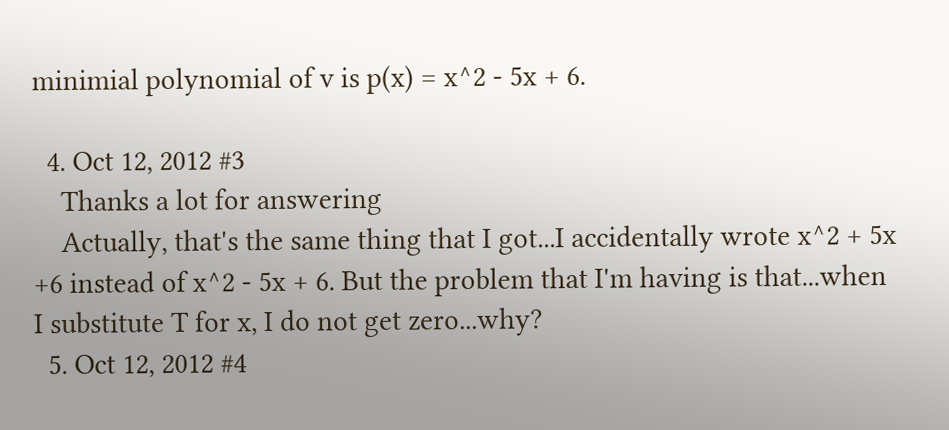minimial polynomial of v is p(x) = x^2 - 5x + 6.

  4. Oct 12, 2012 #3
    Thanks a lot for answering
    Actually, that's the same thing that I got...I accidentally wrote x^2 + 5x +6 instead of x^2 - 5x + 6. But the problem that I'm having is that...when I substitute T for x, I do not get zero...why?
  5. Oct 12, 2012 #4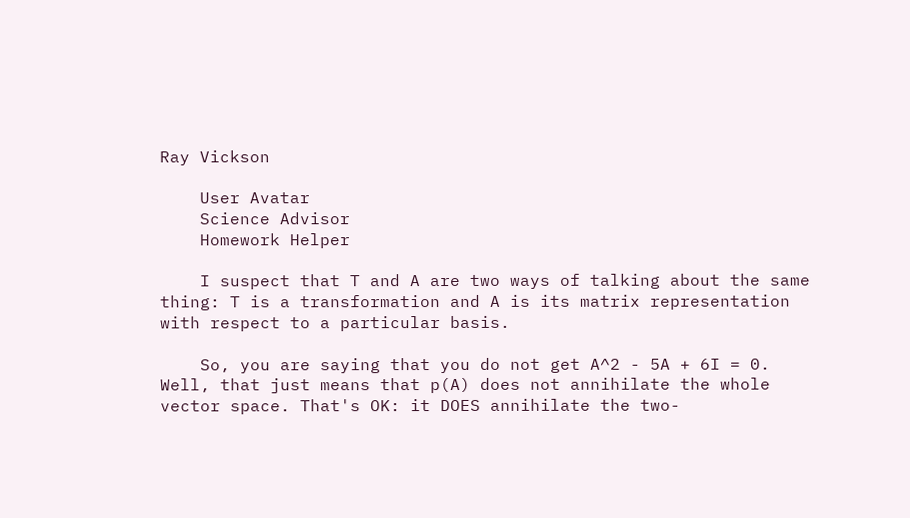Ray Vickson

    User Avatar
    Science Advisor
    Homework Helper

    I suspect that T and A are two ways of talking about the same thing: T is a transformation and A is its matrix representation with respect to a particular basis.

    So, you are saying that you do not get A^2 - 5A + 6I = 0. Well, that just means that p(A) does not annihilate the whole vector space. That's OK: it DOES annihilate the two-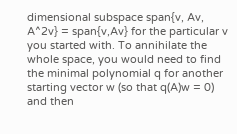dimensional subspace span{v, Av, A^2v} = span{v,Av} for the particular v you started with. To annihilate the whole space, you would need to find the minimal polynomial q for another starting vector w (so that q(A)w = 0) and then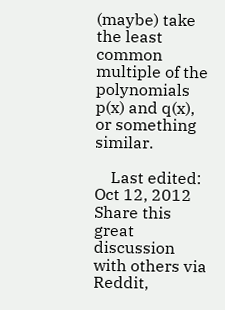(maybe) take the least common multiple of the polynomials p(x) and q(x), or something similar.

    Last edited: Oct 12, 2012
Share this great discussion with others via Reddit,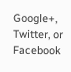Google+, Twitter, or Facebook